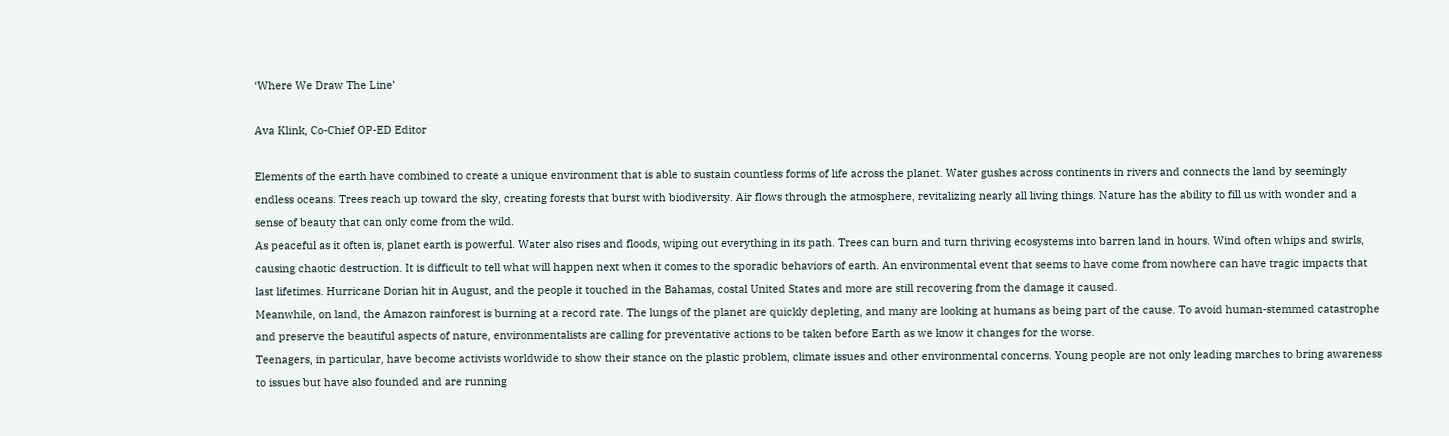‘Where We Draw The Line’

Ava Klink, Co-Chief OP-ED Editor

Elements of the earth have combined to create a unique environment that is able to sustain countless forms of life across the planet. Water gushes across continents in rivers and connects the land by seemingly endless oceans. Trees reach up toward the sky, creating forests that burst with biodiversity. Air flows through the atmosphere, revitalizing nearly all living things. Nature has the ability to fill us with wonder and a sense of beauty that can only come from the wild.
As peaceful as it often is, planet earth is powerful. Water also rises and floods, wiping out everything in its path. Trees can burn and turn thriving ecosystems into barren land in hours. Wind often whips and swirls, causing chaotic destruction. It is difficult to tell what will happen next when it comes to the sporadic behaviors of earth. An environmental event that seems to have come from nowhere can have tragic impacts that last lifetimes. Hurricane Dorian hit in August, and the people it touched in the Bahamas, costal United States and more are still recovering from the damage it caused.
Meanwhile, on land, the Amazon rainforest is burning at a record rate. The lungs of the planet are quickly depleting, and many are looking at humans as being part of the cause. To avoid human-stemmed catastrophe and preserve the beautiful aspects of nature, environmentalists are calling for preventative actions to be taken before Earth as we know it changes for the worse.
Teenagers, in particular, have become activists worldwide to show their stance on the plastic problem, climate issues and other environmental concerns. Young people are not only leading marches to bring awareness to issues but have also founded and are running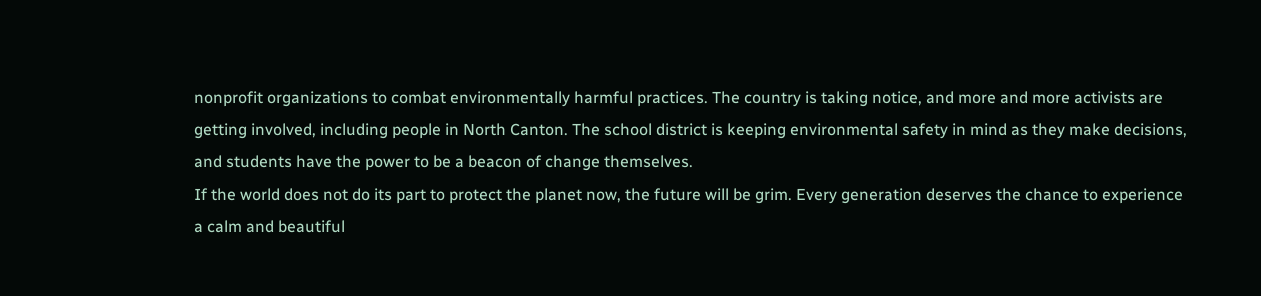nonprofit organizations to combat environmentally harmful practices. The country is taking notice, and more and more activists are getting involved, including people in North Canton. The school district is keeping environmental safety in mind as they make decisions, and students have the power to be a beacon of change themselves.
If the world does not do its part to protect the planet now, the future will be grim. Every generation deserves the chance to experience a calm and beautiful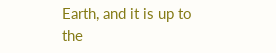Earth, and it is up to the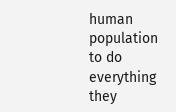human population to do everything they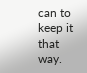can to keep it that way.